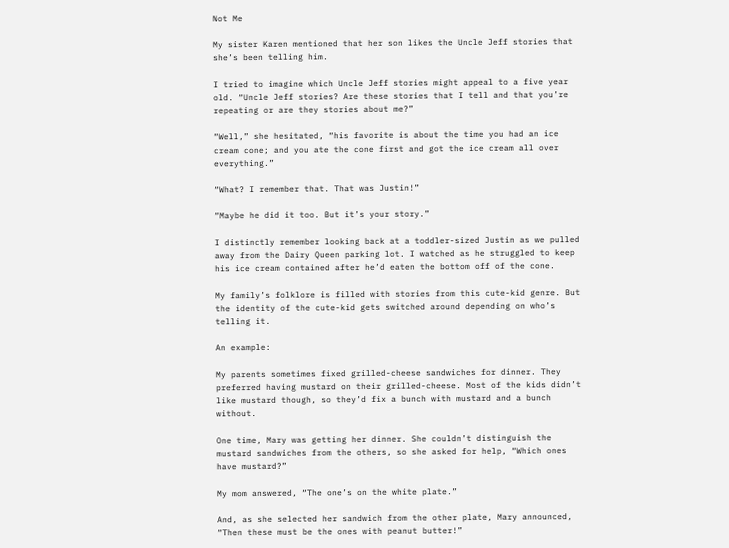Not Me

My sister Karen mentioned that her son likes the Uncle Jeff stories that she’s been telling him.

I tried to imagine which Uncle Jeff stories might appeal to a five year old. “Uncle Jeff stories? Are these stories that I tell and that you’re repeating or are they stories about me?”

“Well,” she hesitated, “his favorite is about the time you had an ice cream cone; and you ate the cone first and got the ice cream all over everything.”

“What? I remember that. That was Justin!”

“Maybe he did it too. But it’s your story.”

I distinctly remember looking back at a toddler-sized Justin as we pulled away from the Dairy Queen parking lot. I watched as he struggled to keep his ice cream contained after he’d eaten the bottom off of the cone.

My family’s folklore is filled with stories from this cute-kid genre. But the identity of the cute-kid gets switched around depending on who’s telling it.

An example:

My parents sometimes fixed grilled-cheese sandwiches for dinner. They preferred having mustard on their grilled-cheese. Most of the kids didn’t like mustard though, so they’d fix a bunch with mustard and a bunch without.

One time, Mary was getting her dinner. She couldn’t distinguish the mustard sandwiches from the others, so she asked for help, “Which ones have mustard?”

My mom answered, “The one’s on the white plate.”

And, as she selected her sandwich from the other plate, Mary announced, “Then these must be the ones with peanut butter!”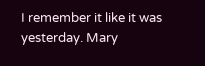I remember it like it was yesterday. Mary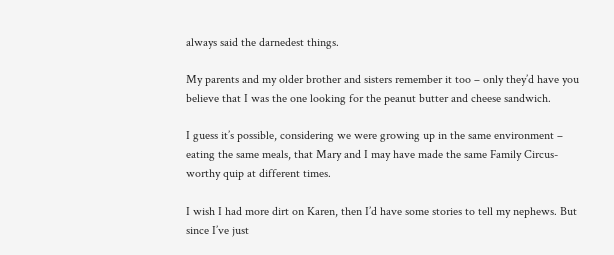always said the darnedest things.

My parents and my older brother and sisters remember it too – only they’d have you believe that I was the one looking for the peanut butter and cheese sandwich.

I guess it’s possible, considering we were growing up in the same environment – eating the same meals, that Mary and I may have made the same Family Circus-worthy quip at different times.

I wish I had more dirt on Karen, then I’d have some stories to tell my nephews. But since I’ve just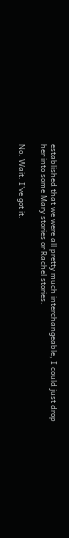established that we were all pretty much interchangeable, I could just drop her into some Mary stories or Rachel stories.

No. Wait. I’ve got it.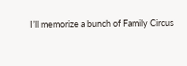I’ll memorize a bunch of Family Circus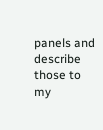panels and describe those to my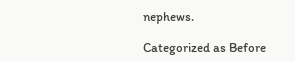nephews.

Categorized as Before